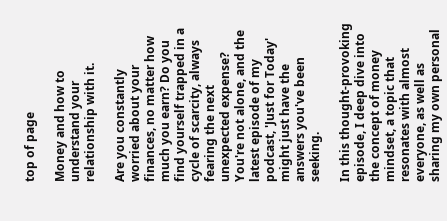top of page

Money and how to understand your relationship with it.

Are you constantly worried about your finances, no matter how much you earn? Do you find yourself trapped in a cycle of scarcity, always fearing the next unexpected expense? You're not alone, and the latest episode of my podcast, 'Just for Today' might just have the answers you've been seeking.

In this thought-provoking episode, I deep dive into the concept of money mindset, a topic that resonates with almost everyone, as well as sharing my own personal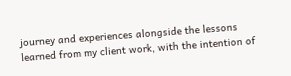journey and experiences alongside the lessons learned from my client work, with the intention of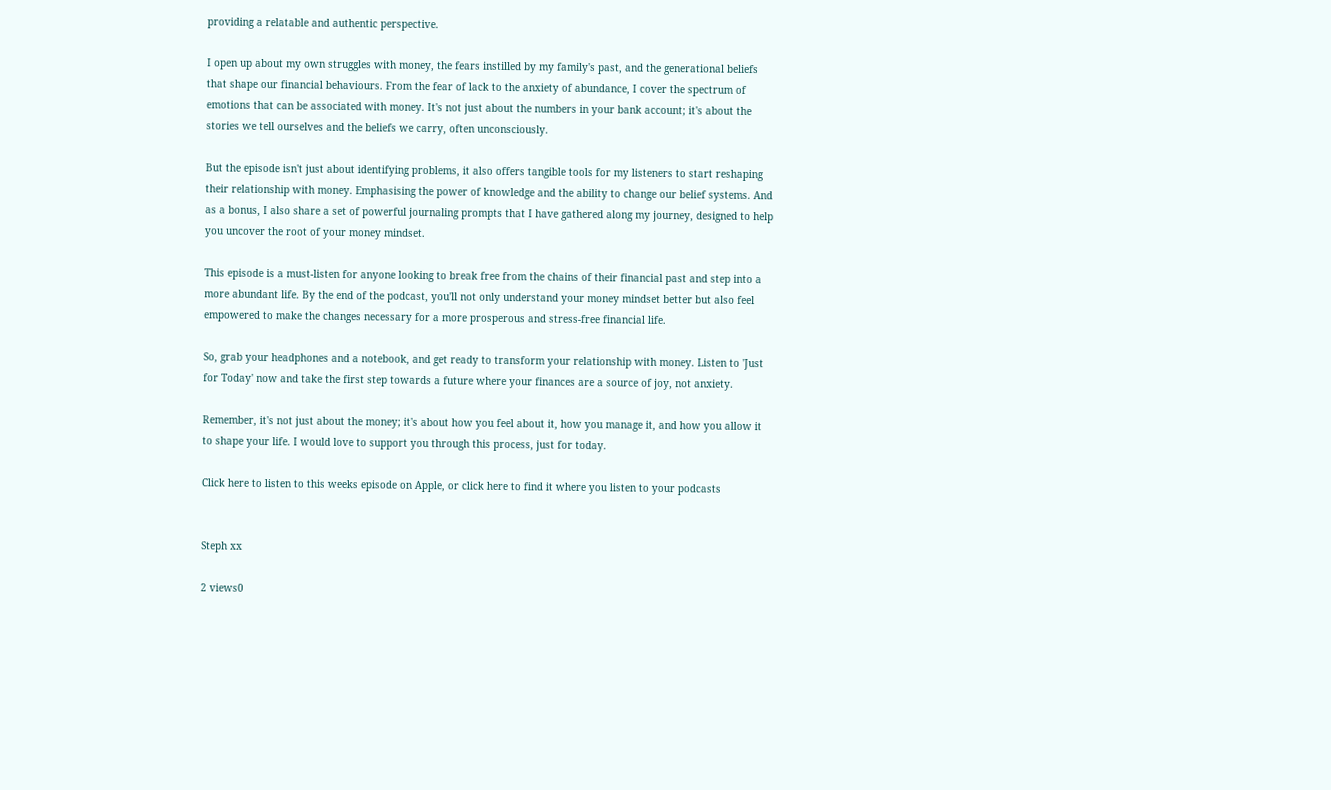providing a relatable and authentic perspective.

I open up about my own struggles with money, the fears instilled by my family's past, and the generational beliefs that shape our financial behaviours. From the fear of lack to the anxiety of abundance, I cover the spectrum of emotions that can be associated with money. It's not just about the numbers in your bank account; it's about the stories we tell ourselves and the beliefs we carry, often unconsciously.

But the episode isn't just about identifying problems, it also offers tangible tools for my listeners to start reshaping their relationship with money. Emphasising the power of knowledge and the ability to change our belief systems. And as a bonus, I also share a set of powerful journaling prompts that I have gathered along my journey, designed to help you uncover the root of your money mindset.

This episode is a must-listen for anyone looking to break free from the chains of their financial past and step into a more abundant life. By the end of the podcast, you'll not only understand your money mindset better but also feel empowered to make the changes necessary for a more prosperous and stress-free financial life.

So, grab your headphones and a notebook, and get ready to transform your relationship with money. Listen to 'Just for Today' now and take the first step towards a future where your finances are a source of joy, not anxiety.

Remember, it's not just about the money; it's about how you feel about it, how you manage it, and how you allow it to shape your life. I would love to support you through this process, just for today.

Click here to listen to this weeks episode on Apple, or click here to find it where you listen to your podcasts


Steph xx

2 views0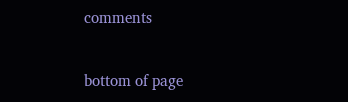comments


bottom of page